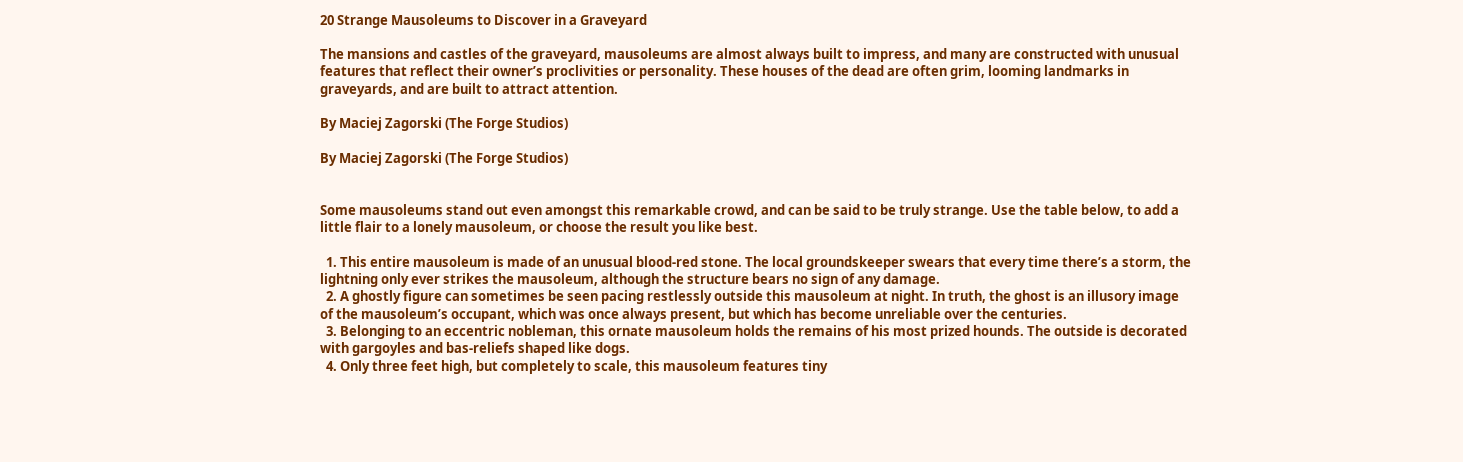20 Strange Mausoleums to Discover in a Graveyard

The mansions and castles of the graveyard, mausoleums are almost always built to impress, and many are constructed with unusual features that reflect their owner’s proclivities or personality. These houses of the dead are often grim, looming landmarks in graveyards, and are built to attract attention.

By Maciej Zagorski (The Forge Studios)

By Maciej Zagorski (The Forge Studios)


Some mausoleums stand out even amongst this remarkable crowd, and can be said to be truly strange. Use the table below, to add a little flair to a lonely mausoleum, or choose the result you like best.

  1. This entire mausoleum is made of an unusual blood-red stone. The local groundskeeper swears that every time there’s a storm, the lightning only ever strikes the mausoleum, although the structure bears no sign of any damage.
  2. A ghostly figure can sometimes be seen pacing restlessly outside this mausoleum at night. In truth, the ghost is an illusory image of the mausoleum’s occupant, which was once always present, but which has become unreliable over the centuries.
  3. Belonging to an eccentric nobleman, this ornate mausoleum holds the remains of his most prized hounds. The outside is decorated with gargoyles and bas-reliefs shaped like dogs.
  4. Only three feet high, but completely to scale, this mausoleum features tiny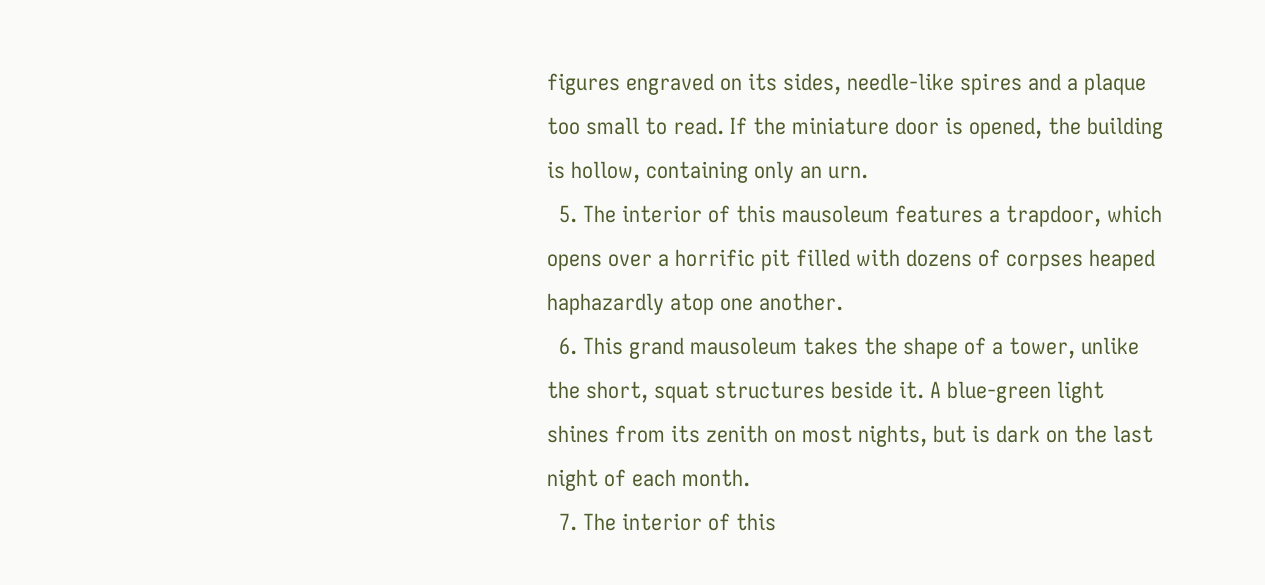figures engraved on its sides, needle-like spires and a plaque too small to read. If the miniature door is opened, the building is hollow, containing only an urn.
  5. The interior of this mausoleum features a trapdoor, which opens over a horrific pit filled with dozens of corpses heaped haphazardly atop one another.
  6. This grand mausoleum takes the shape of a tower, unlike the short, squat structures beside it. A blue-green light shines from its zenith on most nights, but is dark on the last night of each month.
  7. The interior of this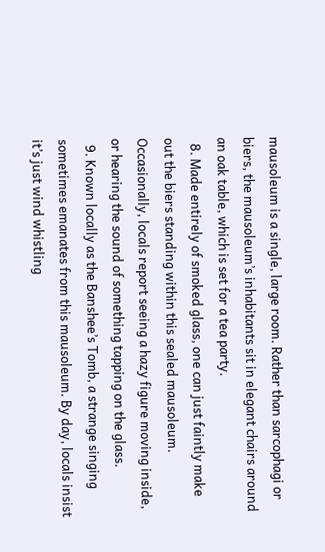mausoleum is a single, large room. Rather than sarcophagi or biers, the mausoleum’s inhabitants sit in elegant chairs around an oak table, which is set for a tea party.
  8. Made entirely of smoked glass, one can just faintly make out the biers standing within this sealed mausoleum. Occasionally, locals report seeing a hazy figure moving inside, or hearing the sound of something tapping on the glass.
  9. Known locally as the Banshee’s Tomb, a strange singing sometimes emanates from this mausoleum. By day, locals insist it’s just wind whistling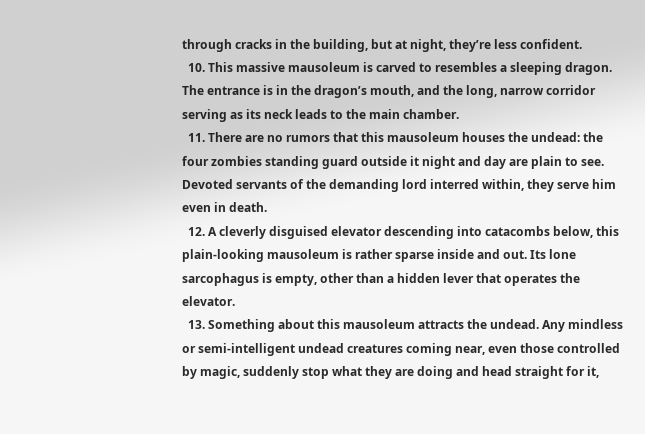through cracks in the building, but at night, they’re less confident.
  10. This massive mausoleum is carved to resembles a sleeping dragon. The entrance is in the dragon’s mouth, and the long, narrow corridor serving as its neck leads to the main chamber.
  11. There are no rumors that this mausoleum houses the undead: the four zombies standing guard outside it night and day are plain to see. Devoted servants of the demanding lord interred within, they serve him even in death.
  12. A cleverly disguised elevator descending into catacombs below, this plain-looking mausoleum is rather sparse inside and out. Its lone sarcophagus is empty, other than a hidden lever that operates the elevator.
  13. Something about this mausoleum attracts the undead. Any mindless or semi-intelligent undead creatures coming near, even those controlled by magic, suddenly stop what they are doing and head straight for it,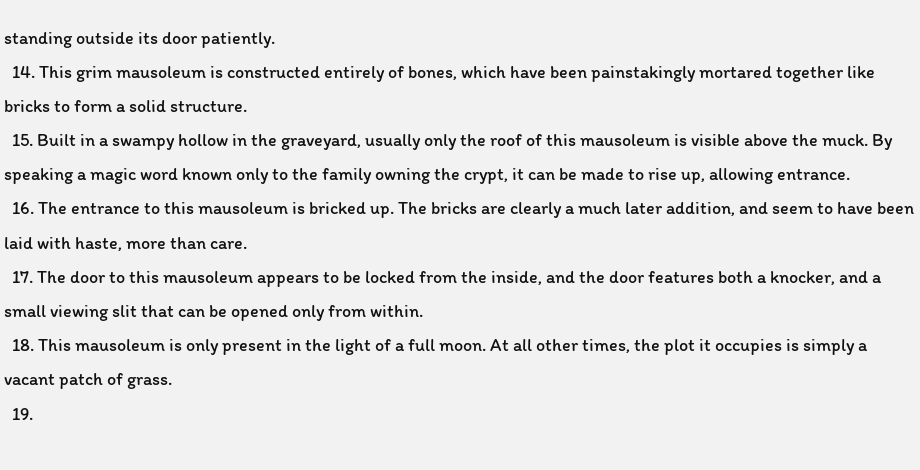standing outside its door patiently.
  14. This grim mausoleum is constructed entirely of bones, which have been painstakingly mortared together like bricks to form a solid structure.
  15. Built in a swampy hollow in the graveyard, usually only the roof of this mausoleum is visible above the muck. By speaking a magic word known only to the family owning the crypt, it can be made to rise up, allowing entrance.
  16. The entrance to this mausoleum is bricked up. The bricks are clearly a much later addition, and seem to have been laid with haste, more than care.
  17. The door to this mausoleum appears to be locked from the inside, and the door features both a knocker, and a small viewing slit that can be opened only from within.
  18. This mausoleum is only present in the light of a full moon. At all other times, the plot it occupies is simply a vacant patch of grass.
  19.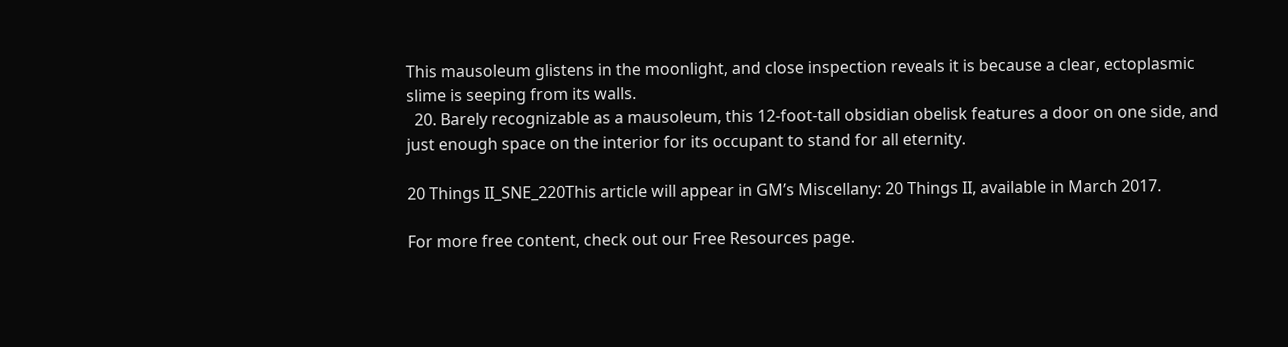This mausoleum glistens in the moonlight, and close inspection reveals it is because a clear, ectoplasmic slime is seeping from its walls.
  20. Barely recognizable as a mausoleum, this 12-foot-tall obsidian obelisk features a door on one side, and just enough space on the interior for its occupant to stand for all eternity.

20 Things II_SNE_220This article will appear in GM’s Miscellany: 20 Things II, available in March 2017.

For more free content, check out our Free Resources page.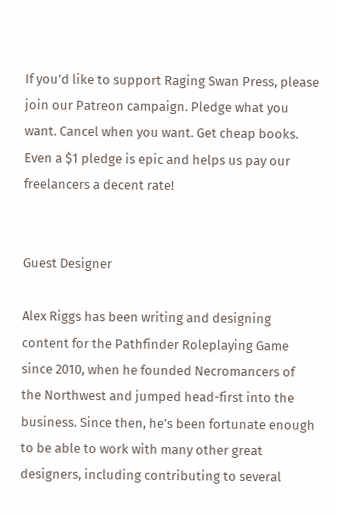If you’d like to support Raging Swan Press, please join our Patreon campaign. Pledge what you want. Cancel when you want. Get cheap books. Even a $1 pledge is epic and helps us pay our freelancers a decent rate!


Guest Designer

Alex Riggs has been writing and designing content for the Pathfinder Roleplaying Game since 2010, when he founded Necromancers of the Northwest and jumped head-first into the business. Since then, he’s been fortunate enough to be able to work with many other great designers, including contributing to several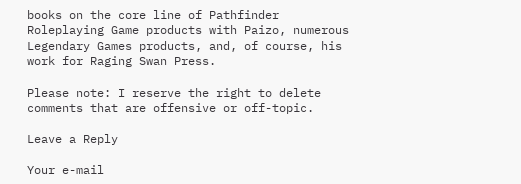books on the core line of Pathfinder Roleplaying Game products with Paizo, numerous Legendary Games products, and, of course, his work for Raging Swan Press.

Please note: I reserve the right to delete comments that are offensive or off-topic.

Leave a Reply

Your e-mail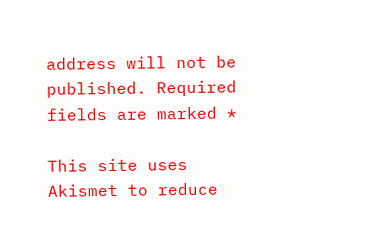address will not be published. Required fields are marked *

This site uses Akismet to reduce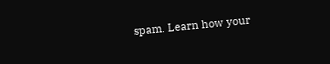spam. Learn how your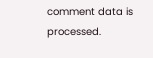comment data is processed.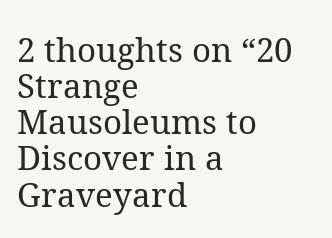2 thoughts on “20 Strange Mausoleums to Discover in a Graveyard